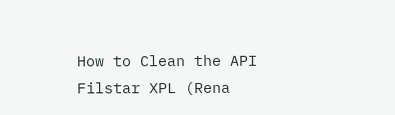How to Clean the API Filstar XPL (Rena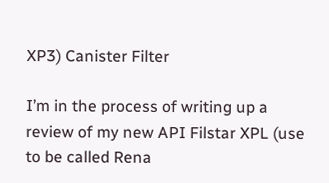XP3) Canister Filter

I’m in the process of writing up a review of my new API Filstar XPL (use to be called Rena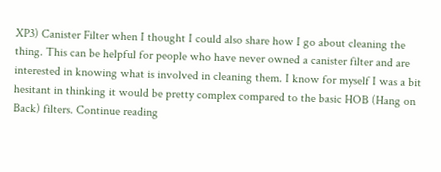XP3) Canister Filter when I thought I could also share how I go about cleaning the thing. This can be helpful for people who have never owned a canister filter and are interested in knowing what is involved in cleaning them. I know for myself I was a bit hesitant in thinking it would be pretty complex compared to the basic HOB (Hang on Back) filters. Continue reading